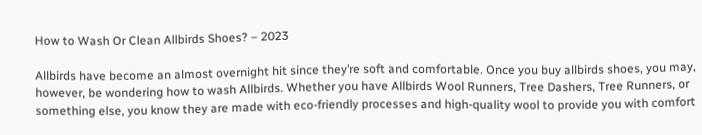How to Wash Or Clean Allbirds Shoes? – 2023

Allbirds have become an almost overnight hit since they’re soft and comfortable. Once you buy allbirds shoes, you may, however, be wondering how to wash Allbirds. Whether you have Allbirds Wool Runners, Tree Dashers, Tree Runners, or something else, you know they are made with eco-friendly processes and high-quality wool to provide you with comfort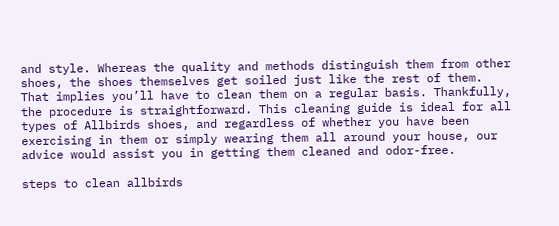and style. Whereas the quality and methods distinguish them from other shoes, the shoes themselves get soiled just like the rest of them. That implies you’ll have to clean them on a regular basis. Thankfully, the procedure is straightforward. This cleaning guide is ideal for all types of Allbirds shoes, and regardless of whether you have been exercising in them or simply wearing them all around your house, our advice would assist you in getting them cleaned and odor-free.

steps to clean allbirds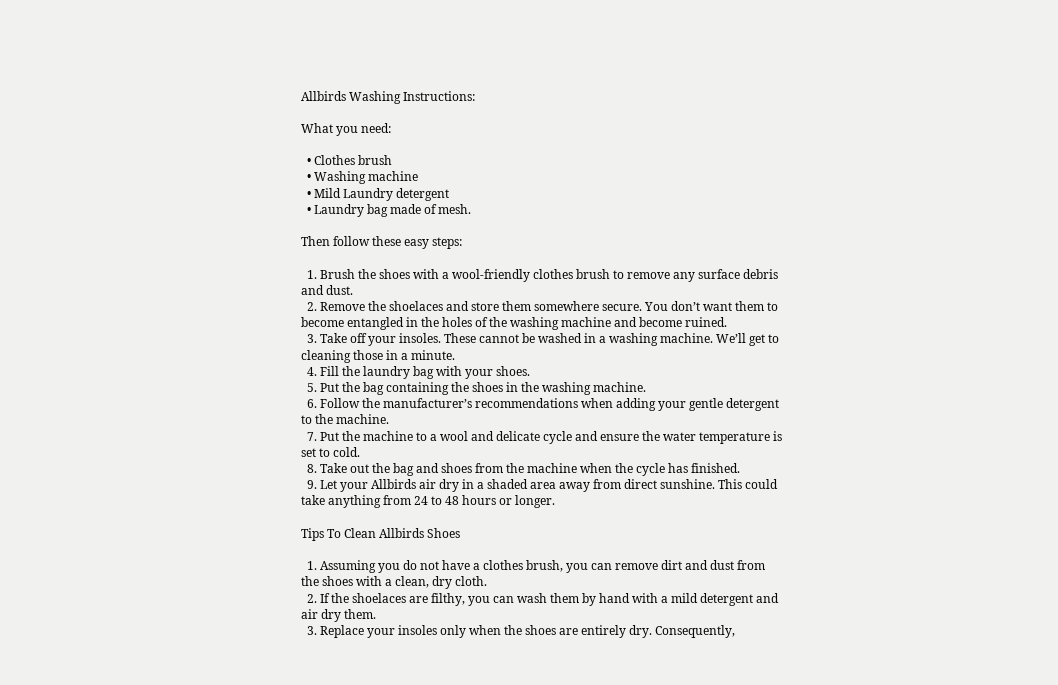Allbirds Washing Instructions:

What you need:

  • Clothes brush
  • Washing machine
  • Mild Laundry detergent
  • Laundry bag made of mesh.

Then follow these easy steps:

  1. Brush the shoes with a wool-friendly clothes brush to remove any surface debris and dust.
  2. Remove the shoelaces and store them somewhere secure. You don’t want them to become entangled in the holes of the washing machine and become ruined.
  3. Take off your insoles. These cannot be washed in a washing machine. We’ll get to cleaning those in a minute.
  4. Fill the laundry bag with your shoes.
  5. Put the bag containing the shoes in the washing machine.
  6. Follow the manufacturer’s recommendations when adding your gentle detergent to the machine.
  7. Put the machine to a wool and delicate cycle and ensure the water temperature is set to cold.
  8. Take out the bag and shoes from the machine when the cycle has finished.
  9. Let your Allbirds air dry in a shaded area away from direct sunshine. This could take anything from 24 to 48 hours or longer.

Tips To Clean Allbirds Shoes

  1. Assuming you do not have a clothes brush, you can remove dirt and dust from the shoes with a clean, dry cloth.
  2. If the shoelaces are filthy, you can wash them by hand with a mild detergent and air dry them.
  3. Replace your insoles only when the shoes are entirely dry. Consequently,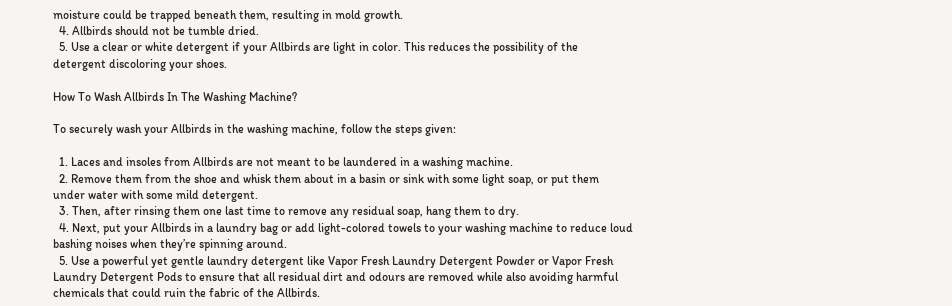moisture could be trapped beneath them, resulting in mold growth.
  4. Allbirds should not be tumble dried.
  5. Use a clear or white detergent if your Allbirds are light in color. This reduces the possibility of the detergent discoloring your shoes.

How To Wash Allbirds In The Washing Machine?

To securely wash your Allbirds in the washing machine, follow the steps given:

  1. Laces and insoles from Allbirds are not meant to be laundered in a washing machine.
  2. Remove them from the shoe and whisk them about in a basin or sink with some light soap, or put them under water with some mild detergent.
  3. Then, after rinsing them one last time to remove any residual soap, hang them to dry.
  4. Next, put your Allbirds in a laundry bag or add light-colored towels to your washing machine to reduce loud bashing noises when they’re spinning around.
  5. Use a powerful yet gentle laundry detergent like Vapor Fresh Laundry Detergent Powder or Vapor Fresh Laundry Detergent Pods to ensure that all residual dirt and odours are removed while also avoiding harmful chemicals that could ruin the fabric of the Allbirds.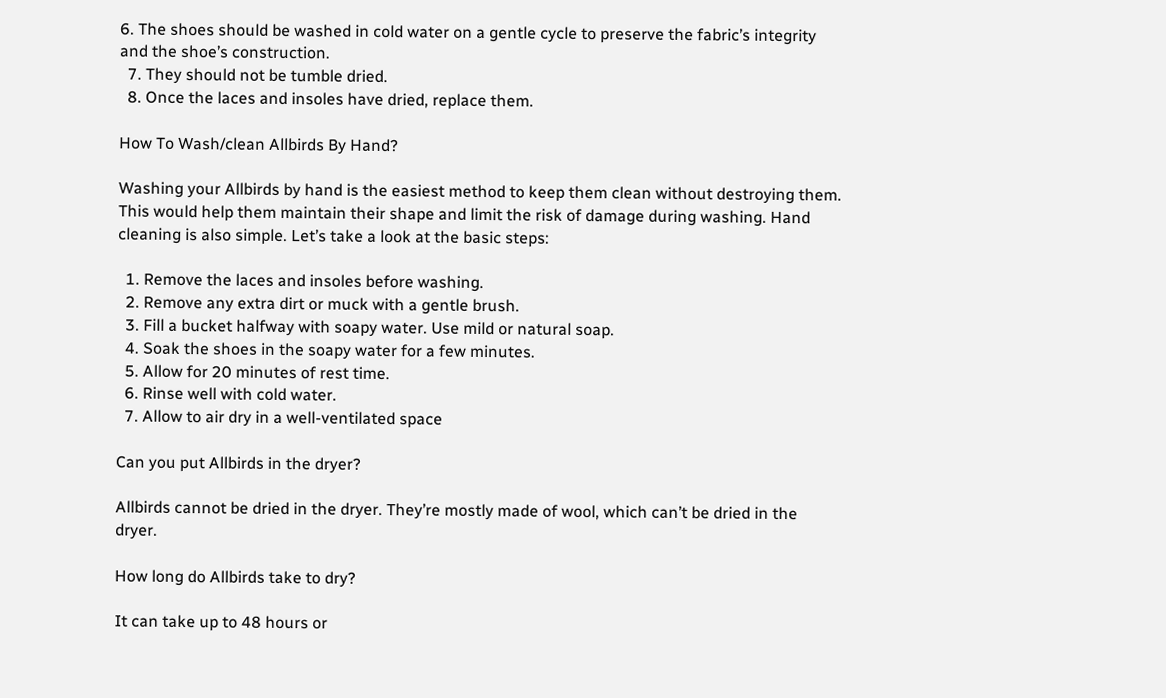6. The shoes should be washed in cold water on a gentle cycle to preserve the fabric’s integrity and the shoe’s construction.
  7. They should not be tumble dried.
  8. Once the laces and insoles have dried, replace them.

How To Wash/clean Allbirds By Hand?

Washing your Allbirds by hand is the easiest method to keep them clean without destroying them. This would help them maintain their shape and limit the risk of damage during washing. Hand cleaning is also simple. Let’s take a look at the basic steps:

  1. Remove the laces and insoles before washing.
  2. Remove any extra dirt or muck with a gentle brush.
  3. Fill a bucket halfway with soapy water. Use mild or natural soap.
  4. Soak the shoes in the soapy water for a few minutes.
  5. Allow for 20 minutes of rest time.
  6. Rinse well with cold water.
  7. Allow to air dry in a well-ventilated space

Can you put Allbirds in the dryer?

Allbirds cannot be dried in the dryer. They’re mostly made of wool, which can’t be dried in the dryer.

How long do Allbirds take to dry?

It can take up to 48 hours or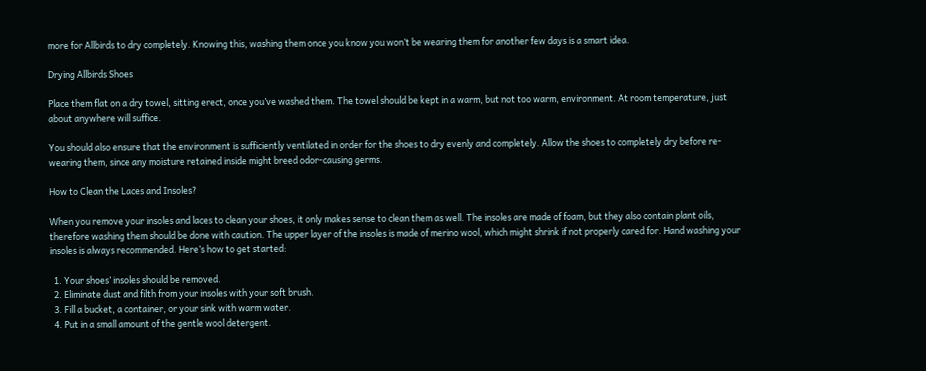more for Allbirds to dry completely. Knowing this, washing them once you know you won’t be wearing them for another few days is a smart idea.

Drying Allbirds Shoes

Place them flat on a dry towel, sitting erect, once you’ve washed them. The towel should be kept in a warm, but not too warm, environment. At room temperature, just about anywhere will suffice.

You should also ensure that the environment is sufficiently ventilated in order for the shoes to dry evenly and completely. Allow the shoes to completely dry before re-wearing them, since any moisture retained inside might breed odor-causing germs.

How to Clean the Laces and Insoles?

When you remove your insoles and laces to clean your shoes, it only makes sense to clean them as well. The insoles are made of foam, but they also contain plant oils, therefore washing them should be done with caution. The upper layer of the insoles is made of merino wool, which might shrink if not properly cared for. Hand washing your insoles is always recommended. Here’s how to get started:

  1. Your shoes’ insoles should be removed.
  2. Eliminate dust and filth from your insoles with your soft brush.
  3. Fill a bucket, a container, or your sink with warm water.
  4. Put in a small amount of the gentle wool detergent.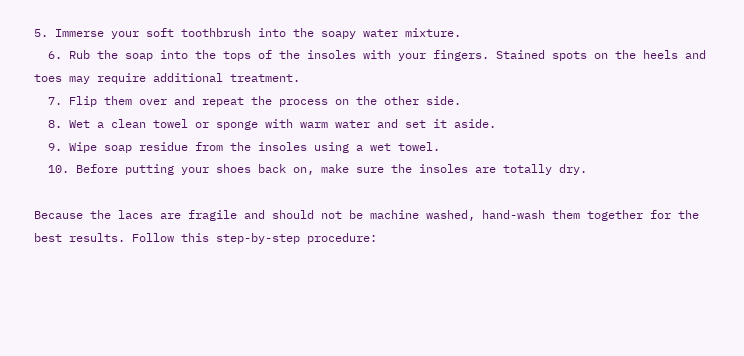5. Immerse your soft toothbrush into the soapy water mixture.
  6. Rub the soap into the tops of the insoles with your fingers. Stained spots on the heels and toes may require additional treatment.
  7. Flip them over and repeat the process on the other side.
  8. Wet a clean towel or sponge with warm water and set it aside.
  9. Wipe soap residue from the insoles using a wet towel.
  10. Before putting your shoes back on, make sure the insoles are totally dry.

Because the laces are fragile and should not be machine washed, hand-wash them together for the best results. Follow this step-by-step procedure: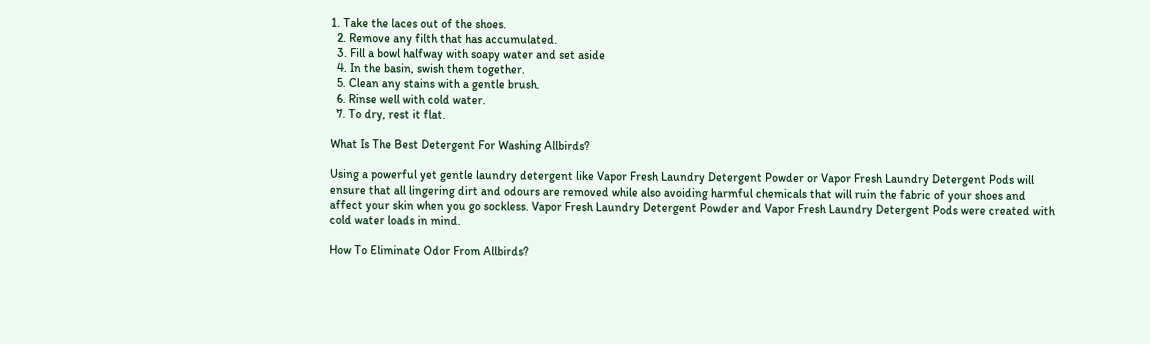1. Take the laces out of the shoes.
  2. Remove any filth that has accumulated.
  3. Fill a bowl halfway with soapy water and set aside
  4. In the basin, swish them together.
  5. Clean any stains with a gentle brush.
  6. Rinse well with cold water.
  7. To dry, rest it flat.

What Is The Best Detergent For Washing Allbirds?

Using a powerful yet gentle laundry detergent like Vapor Fresh Laundry Detergent Powder or Vapor Fresh Laundry Detergent Pods will ensure that all lingering dirt and odours are removed while also avoiding harmful chemicals that will ruin the fabric of your shoes and affect your skin when you go sockless. Vapor Fresh Laundry Detergent Powder and Vapor Fresh Laundry Detergent Pods were created with cold water loads in mind.

How To Eliminate Odor From Allbirds?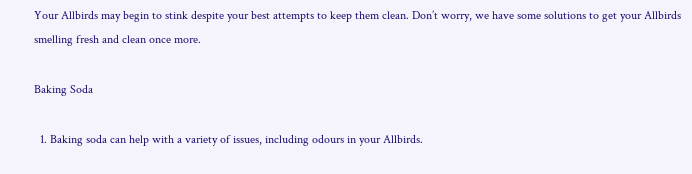Your Allbirds may begin to stink despite your best attempts to keep them clean. Don’t worry, we have some solutions to get your Allbirds smelling fresh and clean once more.

Baking Soda

  1. Baking soda can help with a variety of issues, including odours in your Allbirds.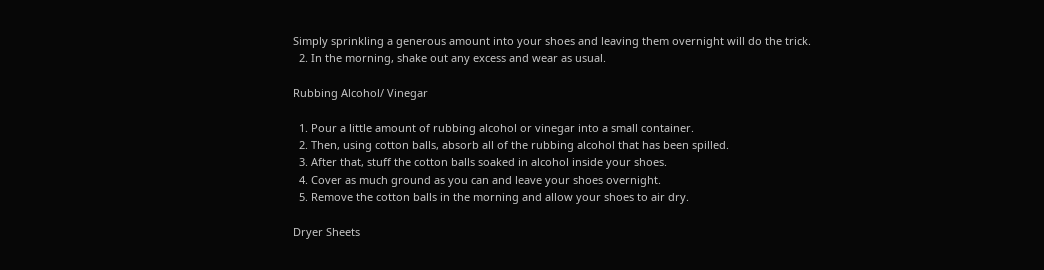Simply sprinkling a generous amount into your shoes and leaving them overnight will do the trick.
  2. In the morning, shake out any excess and wear as usual.

Rubbing Alcohol/ Vinegar

  1. Pour a little amount of rubbing alcohol or vinegar into a small container.
  2. Then, using cotton balls, absorb all of the rubbing alcohol that has been spilled.
  3. After that, stuff the cotton balls soaked in alcohol inside your shoes.
  4. Cover as much ground as you can and leave your shoes overnight.
  5. Remove the cotton balls in the morning and allow your shoes to air dry.

Dryer Sheets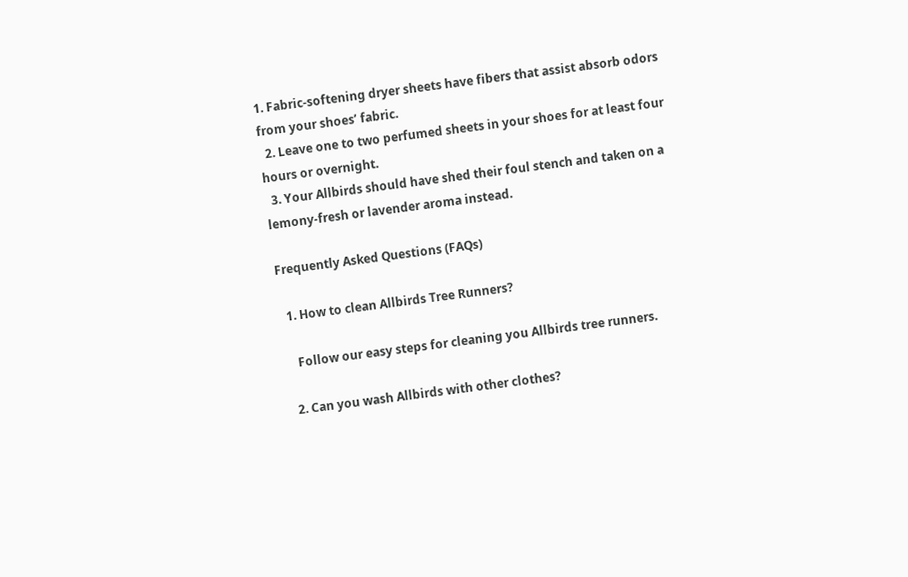1. Fabric-softening dryer sheets have fibers that assist absorb odors from your shoes’ fabric.
  2. Leave one to two perfumed sheets in your shoes for at least four hours or overnight.
  3. Your Allbirds should have shed their foul stench and taken on a lemony-fresh or lavender aroma instead.

Frequently Asked Questions (FAQs)

  1. How to clean Allbirds Tree Runners?

    Follow our easy steps for cleaning you Allbirds tree runners.

  2. Can you wash Allbirds with other clothes?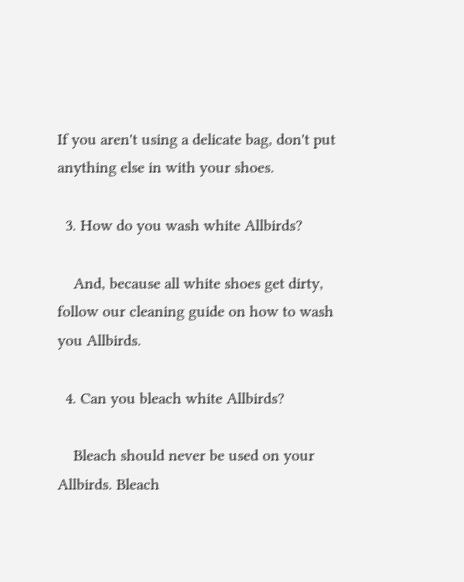If you aren't using a delicate bag, don't put anything else in with your shoes.

  3. How do you wash white Allbirds?

    And, because all white shoes get dirty, follow our cleaning guide on how to wash you Allbirds.

  4. Can you bleach white Allbirds?

    Bleach should never be used on your Allbirds. Bleach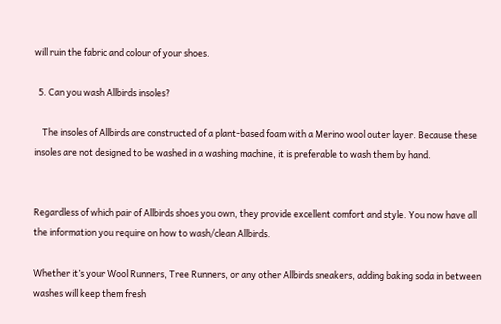will ruin the fabric and colour of your shoes.

  5. Can you wash Allbirds insoles?

    The insoles of Allbirds are constructed of a plant-based foam with a Merino wool outer layer. Because these insoles are not designed to be washed in a washing machine, it is preferable to wash them by hand.


Regardless of which pair of Allbirds shoes you own, they provide excellent comfort and style. You now have all the information you require on how to wash/clean Allbirds.

Whether it’s your Wool Runners, Tree Runners, or any other Allbirds sneakers, adding baking soda in between washes will keep them fresh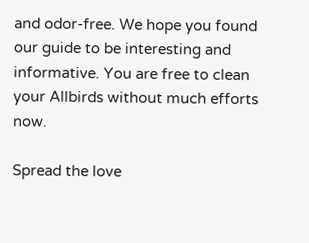and odor-free. We hope you found our guide to be interesting and informative. You are free to clean your Allbirds without much efforts now.

Spread the love